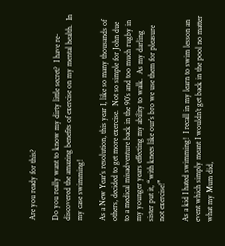Are you ready for this?

Do you really want to know my dirty little secret?  I have re-discovered the amazing benefits of exercise on my mental health.  In my case swimming!

As a New Year’s resolution, this year I, like so many thousands of others, decided to get more exercise.  Not so simple for John due to a medical misadventure back in the 90’s and too much rugby in my younger years effecting my ability to walk.  As my darling sister put it, “with knees like our’s bro we use them for pleasure not exercise!”

As a kid I hated swimming!  I recall in my learn to swim lesson an event which simply meant I wouldn’t get back in the pool no matter what my Mum did,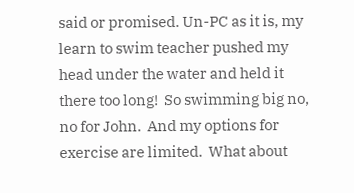said or promised. Un-PC as it is, my learn to swim teacher pushed my head under the water and held it there too long!  So swimming big no, no for John.  And my options for exercise are limited.  What about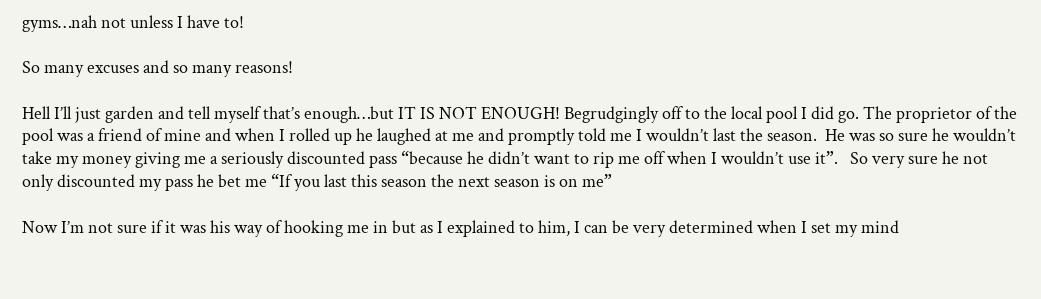gyms…nah not unless I have to!

So many excuses and so many reasons!

Hell I’ll just garden and tell myself that’s enough…but IT IS NOT ENOUGH! Begrudgingly off to the local pool I did go. The proprietor of the pool was a friend of mine and when I rolled up he laughed at me and promptly told me I wouldn’t last the season.  He was so sure he wouldn’t take my money giving me a seriously discounted pass “because he didn’t want to rip me off when I wouldn’t use it”.   So very sure he not only discounted my pass he bet me “If you last this season the next season is on me”

Now I’m not sure if it was his way of hooking me in but as I explained to him, I can be very determined when I set my mind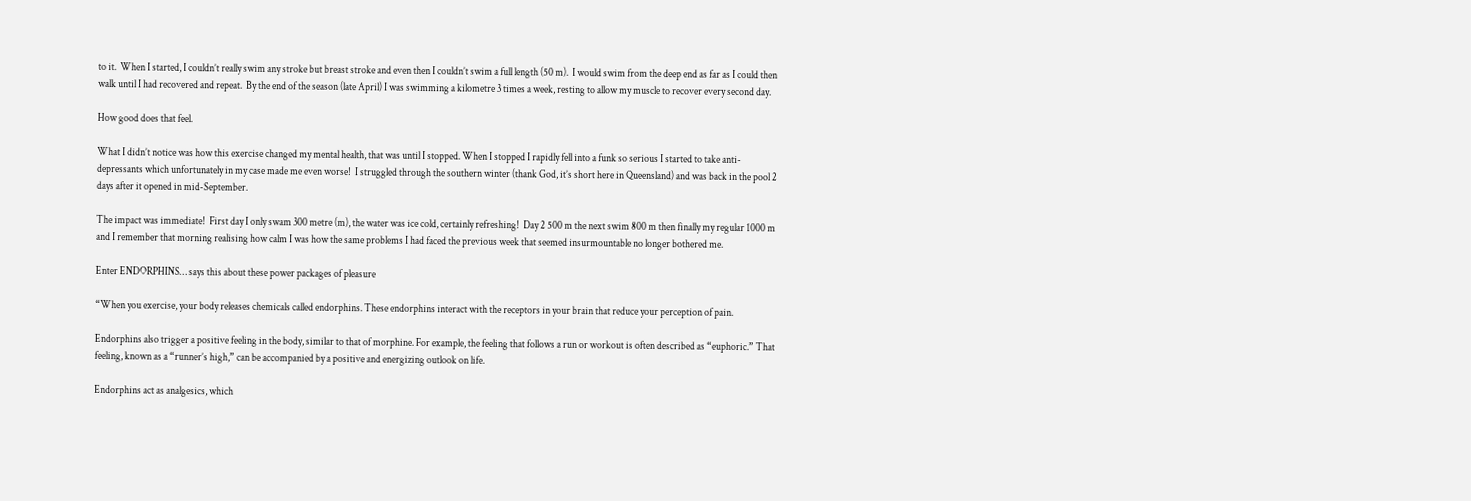to it.  When I started, I couldn’t really swim any stroke but breast stroke and even then I couldn’t swim a full length (50 m).  I would swim from the deep end as far as I could then walk until I had recovered and repeat.  By the end of the season (late April) I was swimming a kilometre 3 times a week, resting to allow my muscle to recover every second day.

How good does that feel.

What I didn’t notice was how this exercise changed my mental health, that was until I stopped. When I stopped I rapidly fell into a funk so serious I started to take anti-depressants which unfortunately in my case made me even worse!  I struggled through the southern winter (thank God, it’s short here in Queensland) and was back in the pool 2 days after it opened in mid-September.

The impact was immediate!  First day I only swam 300 metre (m), the water was ice cold, certainly refreshing!  Day 2 500 m the next swim 800 m then finally my regular 1000 m and I remember that morning realising how calm I was how the same problems I had faced the previous week that seemed insurmountable no longer bothered me.

Enter ENDORPHINS… says this about these power packages of pleasure

“When you exercise, your body releases chemicals called endorphins. These endorphins interact with the receptors in your brain that reduce your perception of pain.

Endorphins also trigger a positive feeling in the body, similar to that of morphine. For example, the feeling that follows a run or workout is often described as “euphoric.” That feeling, known as a “runner’s high,” can be accompanied by a positive and energizing outlook on life.

Endorphins act as analgesics, which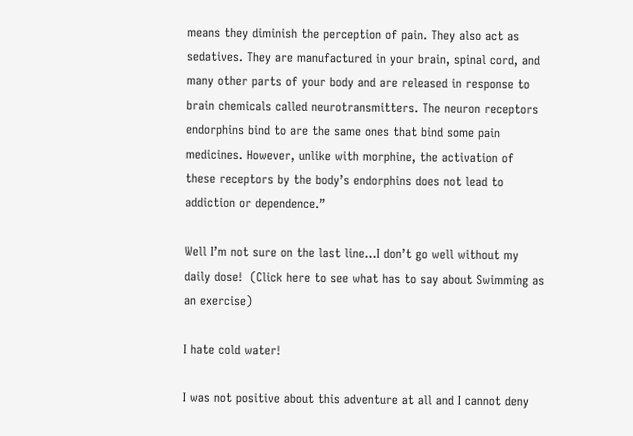means they diminish the perception of pain. They also act as sedatives. They are manufactured in your brain, spinal cord, and many other parts of your body and are released in response to brain chemicals called neurotransmitters. The neuron receptors endorphins bind to are the same ones that bind some pain medicines. However, unlike with morphine, the activation of these receptors by the body’s endorphins does not lead to addiction or dependence.”

Well I’m not sure on the last line…I don’t go well without my daily dose!  (Click here to see what has to say about Swimming as an exercise)

I hate cold water!

I was not positive about this adventure at all and I cannot deny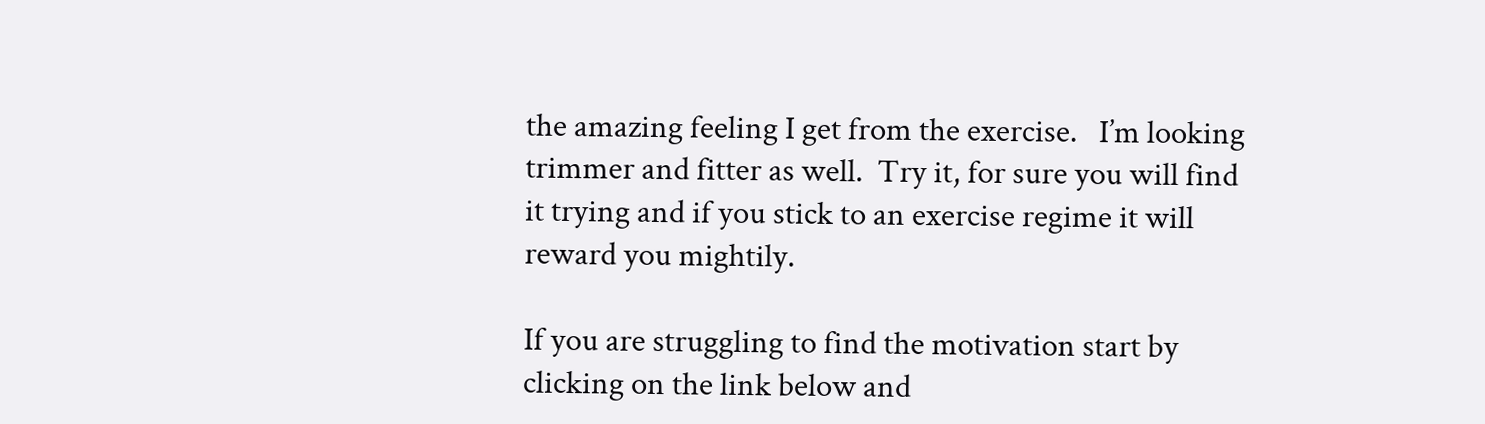the amazing feeling I get from the exercise.   I’m looking trimmer and fitter as well.  Try it, for sure you will find it trying and if you stick to an exercise regime it will reward you mightily.

If you are struggling to find the motivation start by clicking on the link below and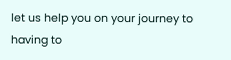let us help you on your journey to having to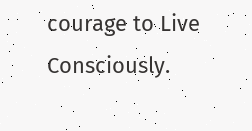courage to Live Consciously.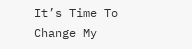It’s Time To Change My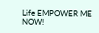Life EMPOWER ME NOW!